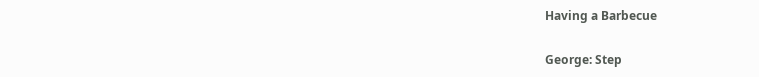Having a Barbecue

George: Step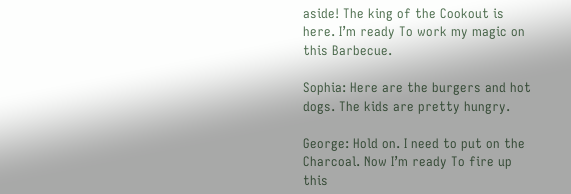aside! The king of the Cookout is here. I’m ready To work my magic on this Barbecue.

Sophia: Here are the burgers and hot dogs. The kids are pretty hungry.

George: Hold on. I need to put on the Charcoal. Now I’m ready To fire up this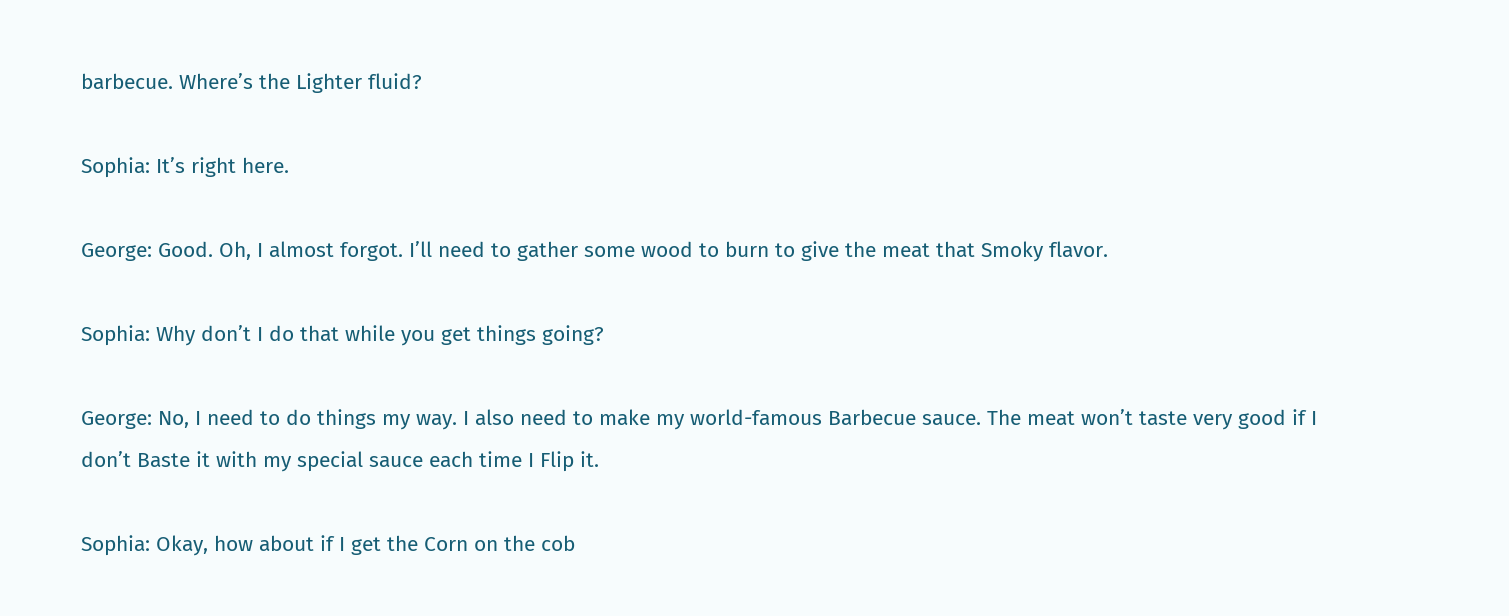barbecue. Where’s the Lighter fluid?

Sophia: It’s right here.

George: Good. Oh, I almost forgot. I’ll need to gather some wood to burn to give the meat that Smoky flavor.

Sophia: Why don’t I do that while you get things going?

George: No, I need to do things my way. I also need to make my world-famous Barbecue sauce. The meat won’t taste very good if I don’t Baste it with my special sauce each time I Flip it.

Sophia: Okay, how about if I get the Corn on the cob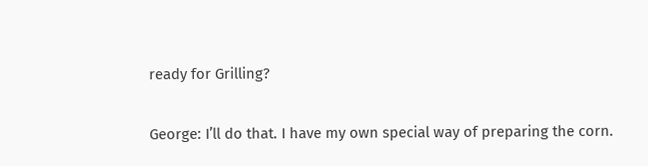ready for Grilling?

George: I’ll do that. I have my own special way of preparing the corn.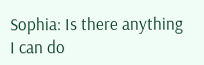Sophia: Is there anything I can do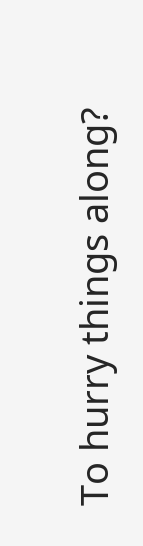To hurry things along?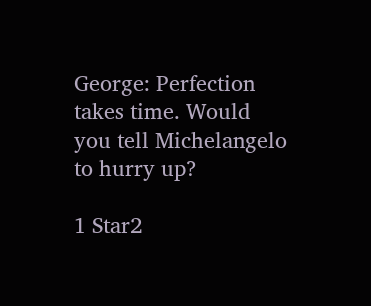George: Perfection takes time. Would you tell Michelangelo to hurry up?

1 Star2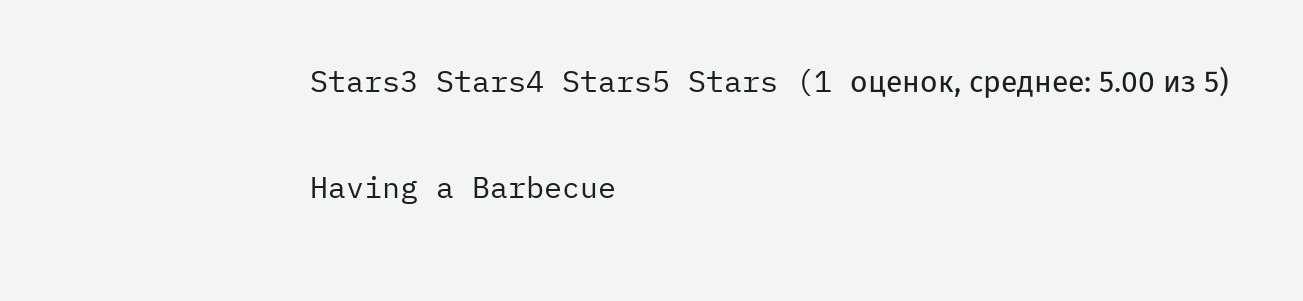Stars3 Stars4 Stars5 Stars (1 оценок, среднее: 5.00 из 5)

Having a Barbecue